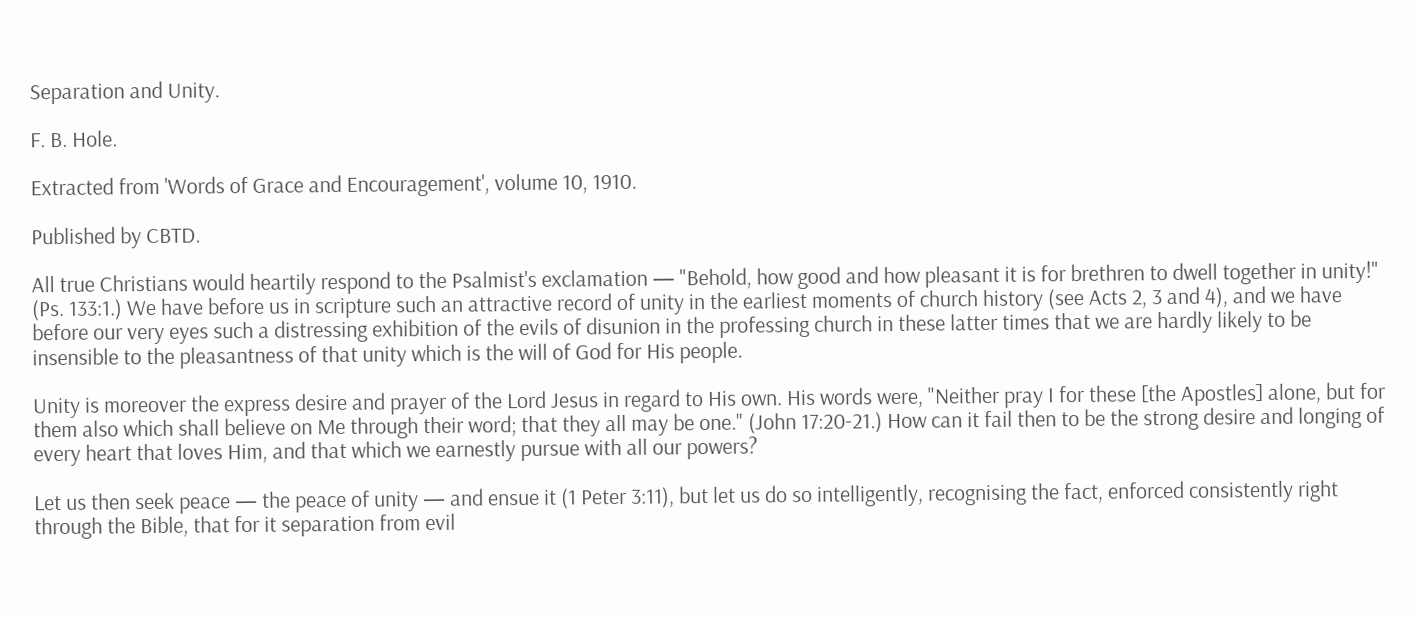Separation and Unity.

F. B. Hole.

Extracted from 'Words of Grace and Encouragement', volume 10, 1910.

Published by CBTD.

All true Christians would heartily respond to the Psalmist's exclamation — "Behold, how good and how pleasant it is for brethren to dwell together in unity!" (Ps. 133:1.) We have before us in scripture such an attractive record of unity in the earliest moments of church history (see Acts 2, 3 and 4), and we have before our very eyes such a distressing exhibition of the evils of disunion in the professing church in these latter times that we are hardly likely to be insensible to the pleasantness of that unity which is the will of God for His people.

Unity is moreover the express desire and prayer of the Lord Jesus in regard to His own. His words were, "Neither pray I for these [the Apostles] alone, but for them also which shall believe on Me through their word; that they all may be one." (John 17:20-21.) How can it fail then to be the strong desire and longing of every heart that loves Him, and that which we earnestly pursue with all our powers?

Let us then seek peace — the peace of unity — and ensue it (1 Peter 3:11), but let us do so intelligently, recognising the fact, enforced consistently right through the Bible, that for it separation from evil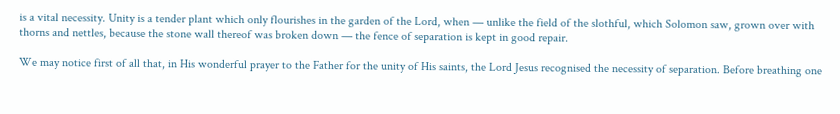is a vital necessity. Unity is a tender plant which only flourishes in the garden of the Lord, when — unlike the field of the slothful, which Solomon saw, grown over with thorns and nettles, because the stone wall thereof was broken down — the fence of separation is kept in good repair.

We may notice first of all that, in His wonderful prayer to the Father for the unity of His saints, the Lord Jesus recognised the necessity of separation. Before breathing one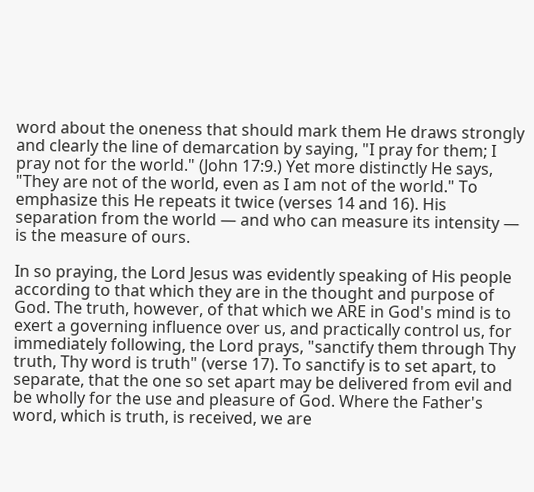word about the oneness that should mark them He draws strongly and clearly the line of demarcation by saying, "I pray for them; I pray not for the world." (John 17:9.) Yet more distinctly He says, "They are not of the world, even as I am not of the world." To emphasize this He repeats it twice (verses 14 and 16). His separation from the world — and who can measure its intensity — is the measure of ours.

In so praying, the Lord Jesus was evidently speaking of His people according to that which they are in the thought and purpose of God. The truth, however, of that which we ARE in God's mind is to exert a governing influence over us, and practically control us, for immediately following, the Lord prays, "sanctify them through Thy truth, Thy word is truth" (verse 17). To sanctify is to set apart, to separate, that the one so set apart may be delivered from evil and be wholly for the use and pleasure of God. Where the Father's word, which is truth, is received, we are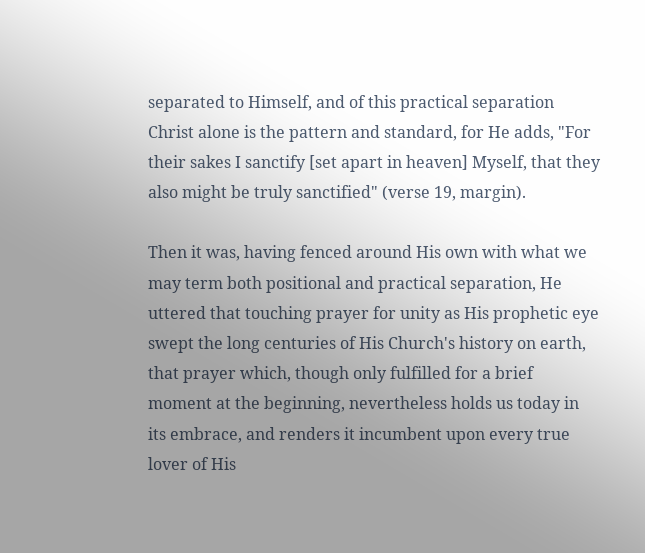separated to Himself, and of this practical separation Christ alone is the pattern and standard, for He adds, "For their sakes I sanctify [set apart in heaven] Myself, that they also might be truly sanctified" (verse 19, margin).

Then it was, having fenced around His own with what we may term both positional and practical separation, He uttered that touching prayer for unity as His prophetic eye swept the long centuries of His Church's history on earth, that prayer which, though only fulfilled for a brief moment at the beginning, nevertheless holds us today in its embrace, and renders it incumbent upon every true lover of His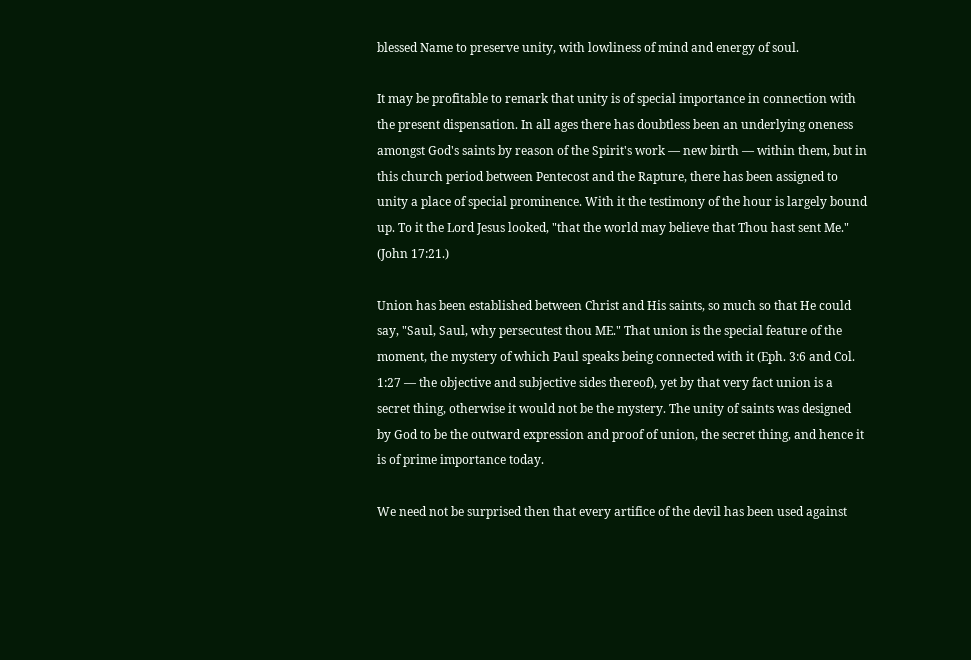blessed Name to preserve unity, with lowliness of mind and energy of soul.

It may be profitable to remark that unity is of special importance in connection with the present dispensation. In all ages there has doubtless been an underlying oneness amongst God's saints by reason of the Spirit's work — new birth — within them, but in this church period between Pentecost and the Rapture, there has been assigned to unity a place of special prominence. With it the testimony of the hour is largely bound up. To it the Lord Jesus looked, "that the world may believe that Thou hast sent Me." (John 17:21.)

Union has been established between Christ and His saints, so much so that He could say, "Saul, Saul, why persecutest thou ME." That union is the special feature of the moment, the mystery of which Paul speaks being connected with it (Eph. 3:6 and Col. 1:27 — the objective and subjective sides thereof), yet by that very fact union is a secret thing, otherwise it would not be the mystery. The unity of saints was designed by God to be the outward expression and proof of union, the secret thing, and hence it is of prime importance today.

We need not be surprised then that every artifice of the devil has been used against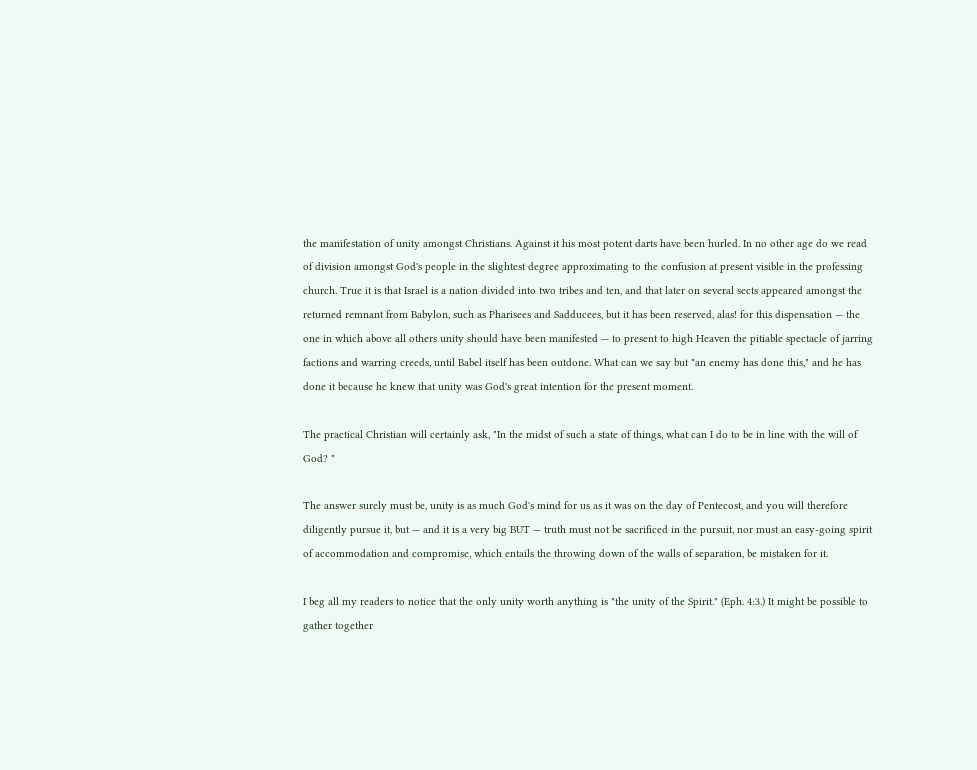the manifestation of unity amongst Christians. Against it his most potent darts have been hurled. In no other age do we read of division amongst God's people in the slightest degree approximating to the confusion at present visible in the professing church. True it is that Israel is a nation divided into two tribes and ten, and that later on several sects appeared amongst the returned remnant from Babylon, such as Pharisees and Sadducees, but it has been reserved, alas! for this dispensation — the one in which above all others unity should have been manifested — to present to high Heaven the pitiable spectacle of jarring factions and warring creeds, until Babel itself has been outdone. What can we say but "an enemy has done this," and he has done it because he knew that unity was God's great intention for the present moment.

The practical Christian will certainly ask, "In the midst of such a state of things, what can I do to be in line with the will of God? "

The answer surely must be, unity is as much God's mind for us as it was on the day of Pentecost, and you will therefore diligently pursue it, but — and it is a very big BUT — truth must not be sacrificed in the pursuit, nor must an easy-going spirit of accommodation and compromise, which entails the throwing down of the walls of separation, be mistaken for it.

I beg all my readers to notice that the only unity worth anything is "the unity of the Spirit." (Eph. 4:3.) It might be possible to gather together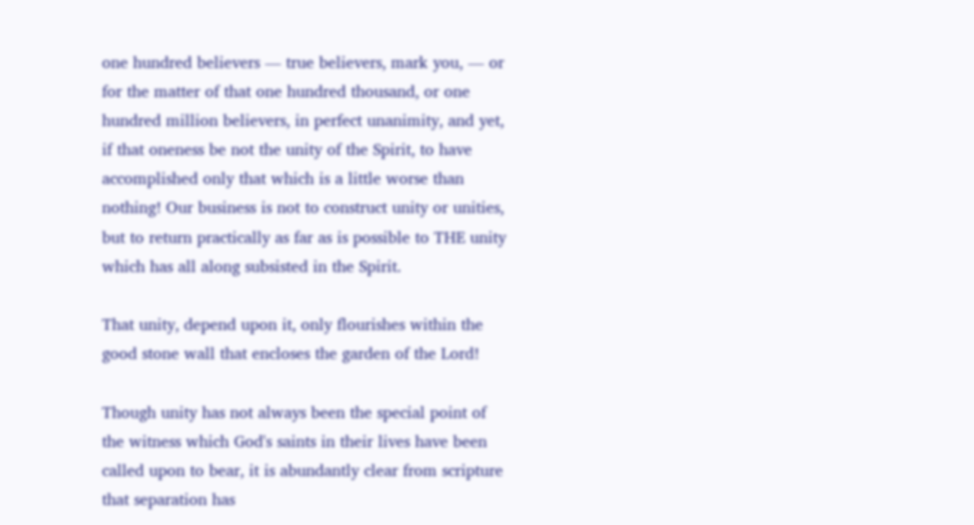one hundred believers — true believers, mark you, — or for the matter of that one hundred thousand, or one hundred million believers, in perfect unanimity, and yet, if that oneness be not the unity of the Spirit, to have accomplished only that which is a little worse than nothing! Our business is not to construct unity or unities, but to return practically as far as is possible to THE unity which has all along subsisted in the Spirit.

That unity, depend upon it, only flourishes within the good stone wall that encloses the garden of the Lord!

Though unity has not always been the special point of the witness which God's saints in their lives have been called upon to bear, it is abundantly clear from scripture that separation has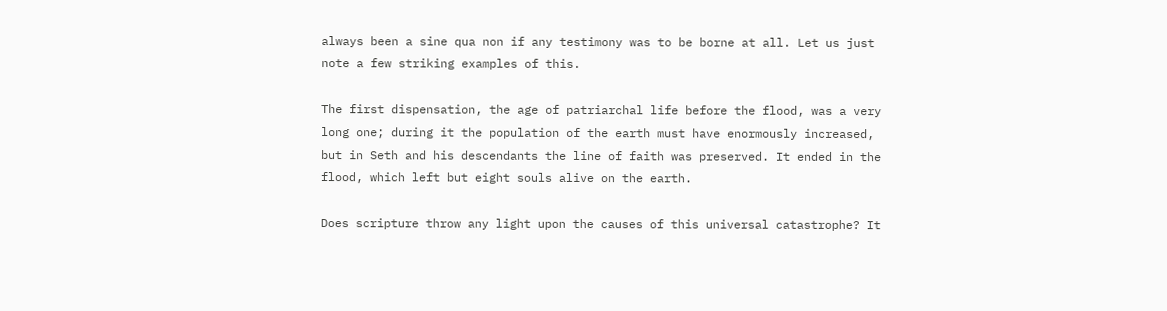always been a sine qua non if any testimony was to be borne at all. Let us just note a few striking examples of this.

The first dispensation, the age of patriarchal life before the flood, was a very long one; during it the population of the earth must have enormously increased, but in Seth and his descendants the line of faith was preserved. It ended in the flood, which left but eight souls alive on the earth.

Does scripture throw any light upon the causes of this universal catastrophe? It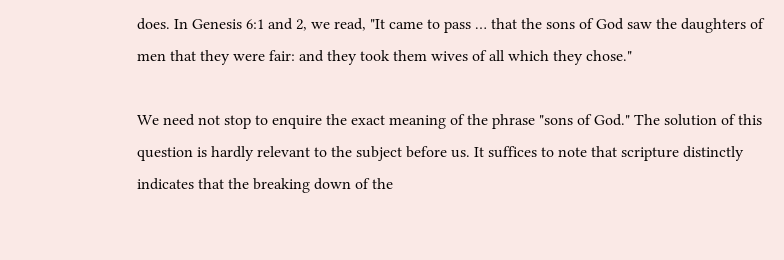does. In Genesis 6:1 and 2, we read, "It came to pass … that the sons of God saw the daughters of men that they were fair: and they took them wives of all which they chose."

We need not stop to enquire the exact meaning of the phrase "sons of God." The solution of this question is hardly relevant to the subject before us. It suffices to note that scripture distinctly indicates that the breaking down of the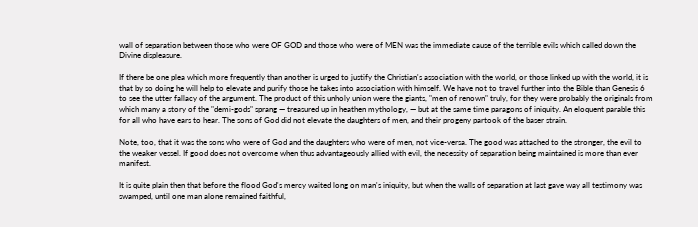wall of separation between those who were OF GOD and those who were of MEN was the immediate cause of the terrible evils which called down the Divine displeasure.

If there be one plea which more frequently than another is urged to justify the Christian's association with the world, or those linked up with the world, it is that by so doing he will help to elevate and purify those he takes into association with himself. We have not to travel further into the Bible than Genesis 6 to see the utter fallacy of the argument. The product of this unholy union were the giants, "men of renown" truly, for they were probably the originals from which many a story of the "demi-gods" sprang — treasured up in heathen mythology, — but at the same time paragons of iniquity. An eloquent parable this for all who have ears to hear. The sons of God did not elevate the daughters of men, and their progeny partook of the baser strain.

Note, too, that it was the sons who were of God and the daughters who were of men, not vice-versa. The good was attached to the stronger, the evil to the weaker vessel. If good does not overcome when thus advantageously allied with evil, the necessity of separation being maintained is more than ever manifest.

It is quite plain then that before the flood God's mercy waited long on man's iniquity, but when the walls of separation at last gave way all testimony was swamped, until one man alone remained faithful,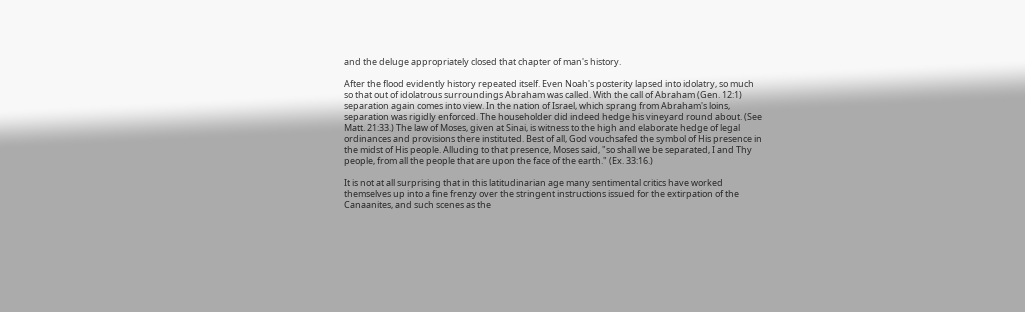and the deluge appropriately closed that chapter of man's history.

After the flood evidently history repeated itself. Even Noah's posterity lapsed into idolatry, so much so that out of idolatrous surroundings Abraham was called. With the call of Abraham (Gen. 12:1) separation again comes into view. In the nation of Israel, which sprang from Abraham's loins, separation was rigidly enforced. The householder did indeed hedge his vineyard round about. (See Matt. 21:33.) The law of Moses, given at Sinai, is witness to the high and elaborate hedge of legal ordinances and provisions there instituted. Best of all, God vouchsafed the symbol of His presence in the midst of His people. Alluding to that presence, Moses said, "so shall we be separated, I and Thy people, from all the people that are upon the face of the earth." (Ex. 33:16.)

It is not at all surprising that in this latitudinarian age many sentimental critics have worked themselves up into a fine frenzy over the stringent instructions issued for the extirpation of the Canaanites, and such scenes as the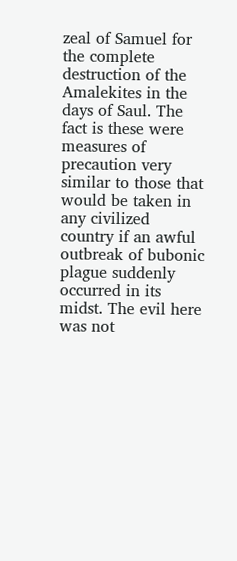zeal of Samuel for the complete destruction of the Amalekites in the days of Saul. The fact is these were measures of precaution very similar to those that would be taken in any civilized country if an awful outbreak of bubonic plague suddenly occurred in its midst. The evil here was not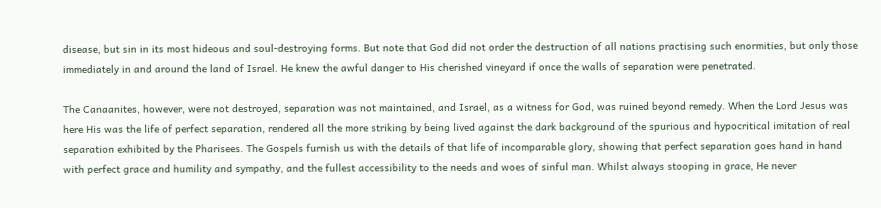disease, but sin in its most hideous and soul-destroying forms. But note that God did not order the destruction of all nations practising such enormities, but only those immediately in and around the land of Israel. He knew the awful danger to His cherished vineyard if once the walls of separation were penetrated.

The Canaanites, however, were not destroyed, separation was not maintained, and Israel, as a witness for God, was ruined beyond remedy. When the Lord Jesus was here His was the life of perfect separation, rendered all the more striking by being lived against the dark background of the spurious and hypocritical imitation of real separation exhibited by the Pharisees. The Gospels furnish us with the details of that life of incomparable glory, showing that perfect separation goes hand in hand with perfect grace and humility and sympathy, and the fullest accessibility to the needs and woes of sinful man. Whilst always stooping in grace, He never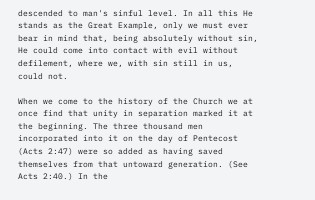descended to man's sinful level. In all this He stands as the Great Example, only we must ever bear in mind that, being absolutely without sin, He could come into contact with evil without defilement, where we, with sin still in us, could not.

When we come to the history of the Church we at once find that unity in separation marked it at the beginning. The three thousand men incorporated into it on the day of Pentecost (Acts 2:47) were so added as having saved themselves from that untoward generation. (See Acts 2:40.) In the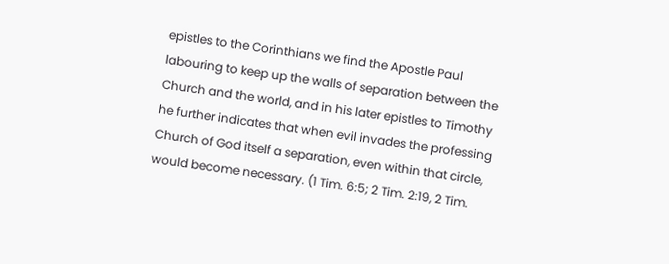epistles to the Corinthians we find the Apostle Paul labouring to keep up the walls of separation between the Church and the world, and in his later epistles to Timothy he further indicates that when evil invades the professing Church of God itself a separation, even within that circle, would become necessary. (1 Tim. 6:5; 2 Tim. 2:19, 2 Tim.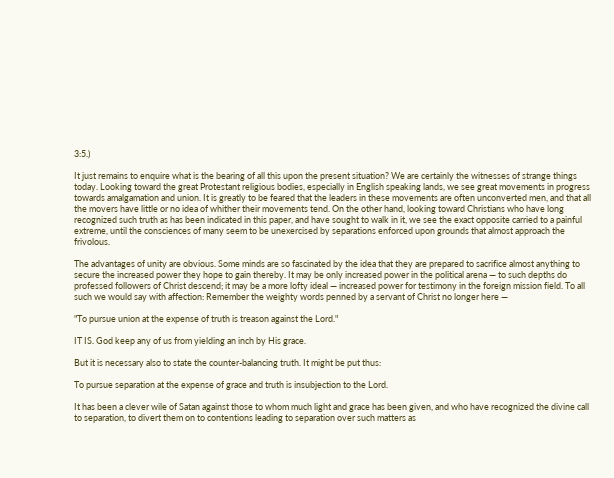3:5.)

It just remains to enquire what is the bearing of all this upon the present situation? We are certainly the witnesses of strange things today. Looking toward the great Protestant religious bodies, especially in English speaking lands, we see great movements in progress towards amalgamation and union. It is greatly to be feared that the leaders in these movements are often unconverted men, and that all the movers have little or no idea of whither their movements tend. On the other hand, looking toward Christians who have long recognized such truth as has been indicated in this paper, and have sought to walk in it, we see the exact opposite carried to a painful extreme, until the consciences of many seem to be unexercised by separations enforced upon grounds that almost approach the frivolous.

The advantages of unity are obvious. Some minds are so fascinated by the idea that they are prepared to sacrifice almost anything to secure the increased power they hope to gain thereby. It may be only increased power in the political arena — to such depths do professed followers of Christ descend; it may be a more lofty ideal — increased power for testimony in the foreign mission field. To all such we would say with affection: Remember the weighty words penned by a servant of Christ no longer here —

"To pursue union at the expense of truth is treason against the Lord."

IT IS. God keep any of us from yielding an inch by His grace.

But it is necessary also to state the counter-balancing truth. It might be put thus:

To pursue separation at the expense of grace and truth is insubjection to the Lord.

It has been a clever wile of Satan against those to whom much light and grace has been given, and who have recognized the divine call to separation, to divert them on to contentions leading to separation over such matters as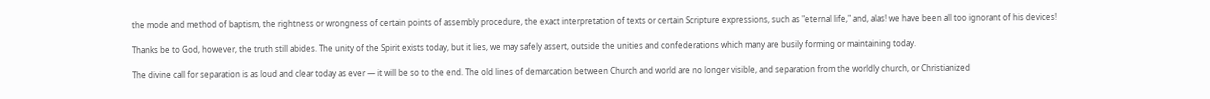the mode and method of baptism, the rightness or wrongness of certain points of assembly procedure, the exact interpretation of texts or certain Scripture expressions, such as "eternal life," and, alas! we have been all too ignorant of his devices!

Thanks be to God, however, the truth still abides. The unity of the Spirit exists today, but it lies, we may safely assert, outside the unities and confederations which many are busily forming or maintaining today.

The divine call for separation is as loud and clear today as ever — it will be so to the end. The old lines of demarcation between Church and world are no longer visible, and separation from the worldly church, or Christianized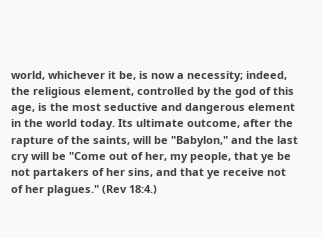world, whichever it be, is now a necessity; indeed, the religious element, controlled by the god of this age, is the most seductive and dangerous element in the world today. Its ultimate outcome, after the rapture of the saints, will be "Babylon," and the last cry will be "Come out of her, my people, that ye be not partakers of her sins, and that ye receive not of her plagues." (Rev 18:4.)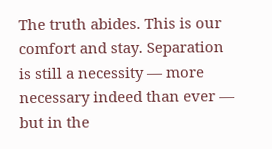The truth abides. This is our comfort and stay. Separation is still a necessity — more necessary indeed than ever — but in the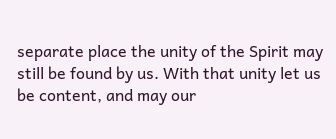separate place the unity of the Spirit may still be found by us. With that unity let us be content, and may our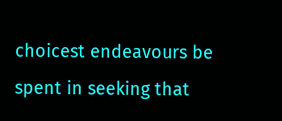choicest endeavours be spent in seeking that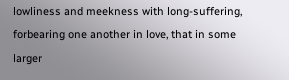lowliness and meekness with long-suffering, forbearing one another in love, that in some larger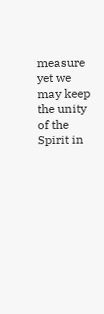measure yet we may keep the unity of the Spirit in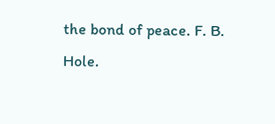the bond of peace. F. B. Hole.